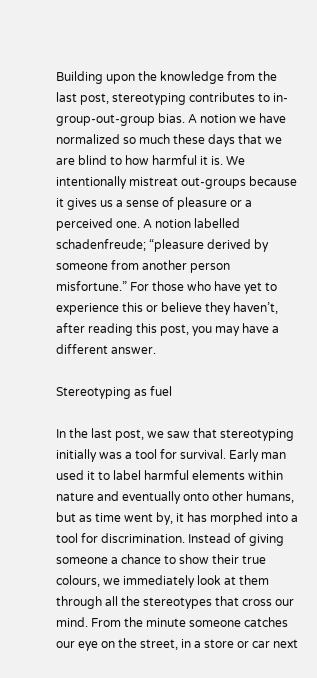Building upon the knowledge from the last post, stereotyping contributes to in-group-out-group bias. A notion we have normalized so much these days that we are blind to how harmful it is. We intentionally mistreat out-groups because it gives us a sense of pleasure or a perceived one. A notion labelled schadenfreude; “pleasure derived by someone from another person misfortune.” For those who have yet to experience this or believe they haven’t, after reading this post, you may have a different answer.

Stereotyping as fuel

In the last post, we saw that stereotyping initially was a tool for survival. Early man used it to label harmful elements within nature and eventually onto other humans, but as time went by, it has morphed into a tool for discrimination. Instead of giving someone a chance to show their true colours, we immediately look at them through all the stereotypes that cross our mind. From the minute someone catches our eye on the street, in a store or car next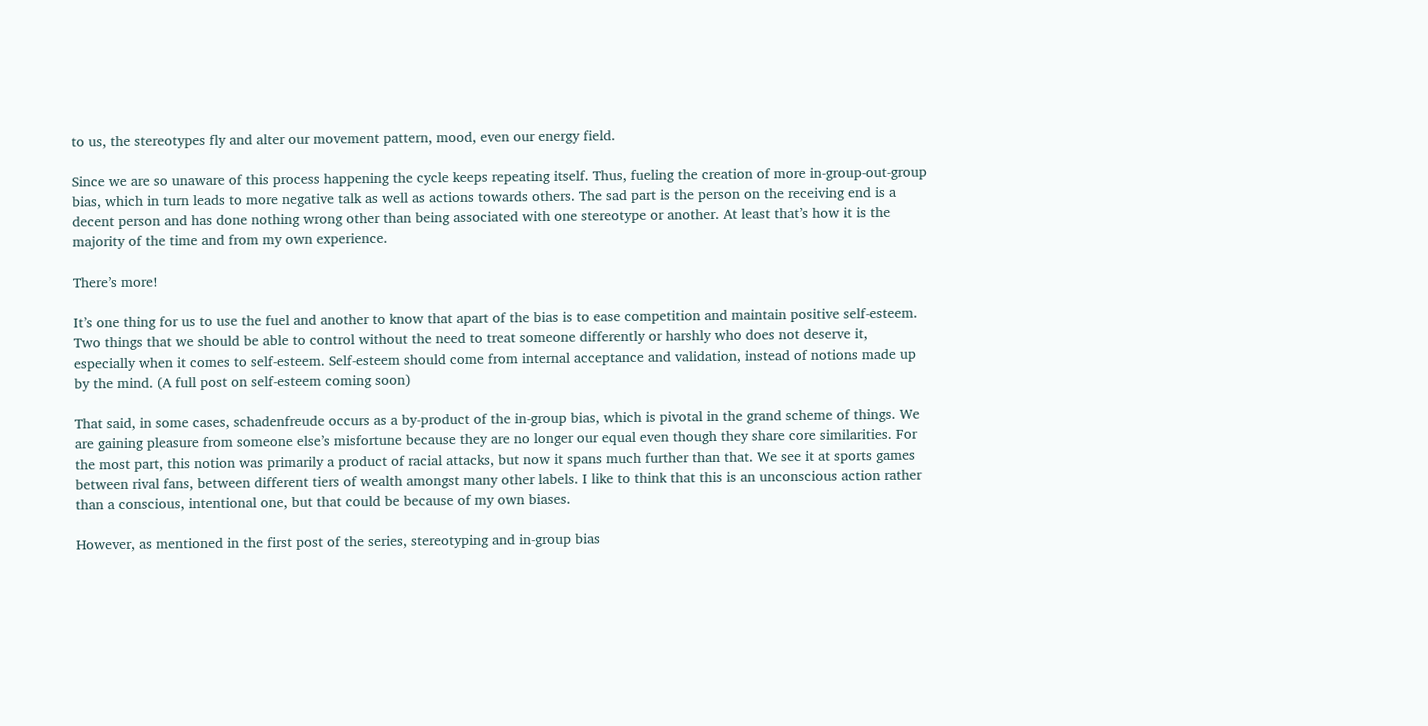to us, the stereotypes fly and alter our movement pattern, mood, even our energy field.

Since we are so unaware of this process happening the cycle keeps repeating itself. Thus, fueling the creation of more in-group-out-group bias, which in turn leads to more negative talk as well as actions towards others. The sad part is the person on the receiving end is a decent person and has done nothing wrong other than being associated with one stereotype or another. At least that’s how it is the majority of the time and from my own experience.

There’s more!

It’s one thing for us to use the fuel and another to know that apart of the bias is to ease competition and maintain positive self-esteem. Two things that we should be able to control without the need to treat someone differently or harshly who does not deserve it, especially when it comes to self-esteem. Self-esteem should come from internal acceptance and validation, instead of notions made up by the mind. (A full post on self-esteem coming soon)

That said, in some cases, schadenfreude occurs as a by-product of the in-group bias, which is pivotal in the grand scheme of things. We are gaining pleasure from someone else’s misfortune because they are no longer our equal even though they share core similarities. For the most part, this notion was primarily a product of racial attacks, but now it spans much further than that. We see it at sports games between rival fans, between different tiers of wealth amongst many other labels. I like to think that this is an unconscious action rather than a conscious, intentional one, but that could be because of my own biases.

However, as mentioned in the first post of the series, stereotyping and in-group bias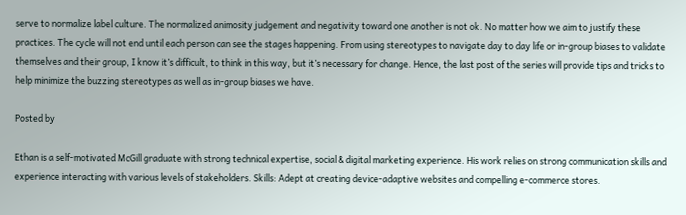serve to normalize label culture. The normalized animosity judgement and negativity toward one another is not ok. No matter how we aim to justify these practices. The cycle will not end until each person can see the stages happening. From using stereotypes to navigate day to day life or in-group biases to validate themselves and their group, I know it’s difficult, to think in this way, but it’s necessary for change. Hence, the last post of the series will provide tips and tricks to help minimize the buzzing stereotypes as well as in-group biases we have.

Posted by

Ethan is a self-motivated McGill graduate with strong technical expertise, social & digital marketing experience. His work relies on strong communication skills and experience interacting with various levels of stakeholders. Skills: Adept at creating device-adaptive websites and compelling e-commerce stores.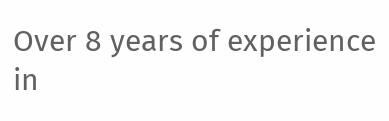Over 8 years of experience in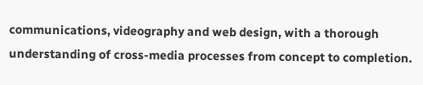communications, videography and web design, with a thorough understanding of cross-media processes from concept to completion.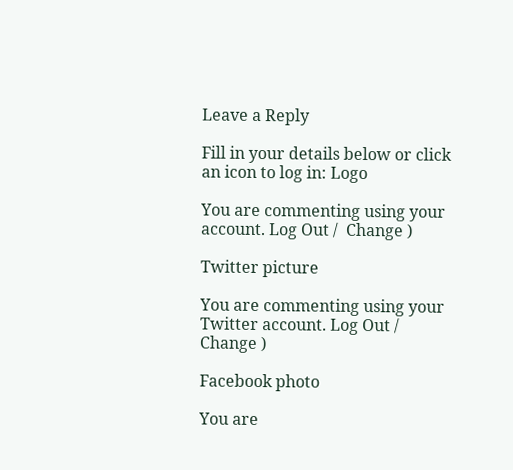Leave a Reply

Fill in your details below or click an icon to log in: Logo

You are commenting using your account. Log Out /  Change )

Twitter picture

You are commenting using your Twitter account. Log Out /  Change )

Facebook photo

You are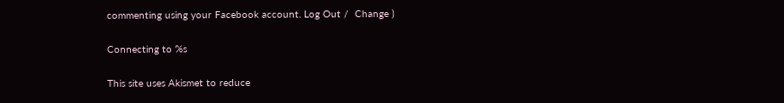commenting using your Facebook account. Log Out /  Change )

Connecting to %s

This site uses Akismet to reduce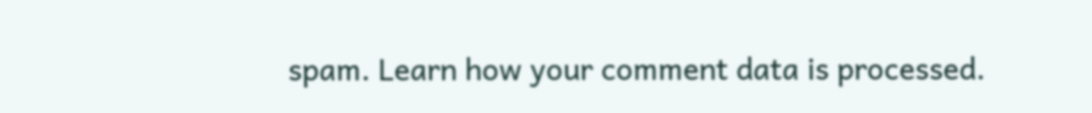spam. Learn how your comment data is processed.